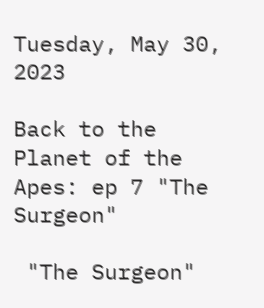Tuesday, May 30, 2023

Back to the Planet of the Apes: ep 7 "The Surgeon"

 "The Surgeon"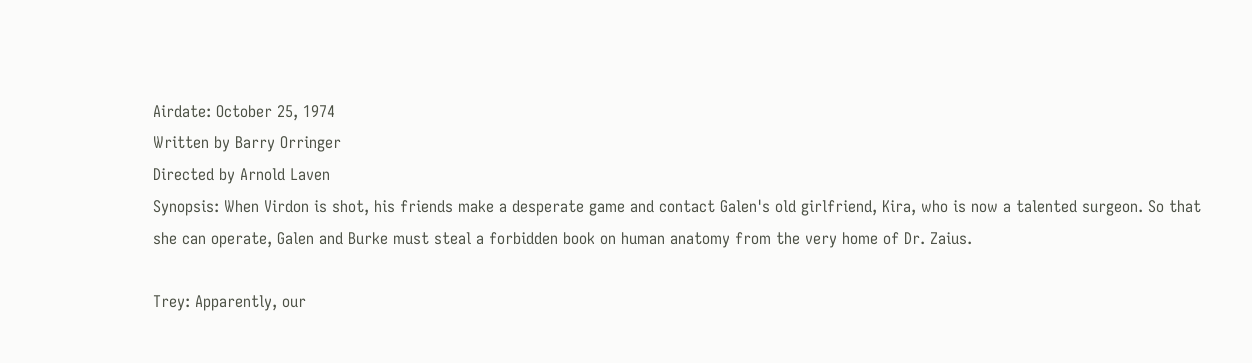Airdate: October 25, 1974
Written by Barry Orringer
Directed by Arnold Laven
Synopsis: When Virdon is shot, his friends make a desperate game and contact Galen's old girlfriend, Kira, who is now a talented surgeon. So that she can operate, Galen and Burke must steal a forbidden book on human anatomy from the very home of Dr. Zaius.

Trey: Apparently, our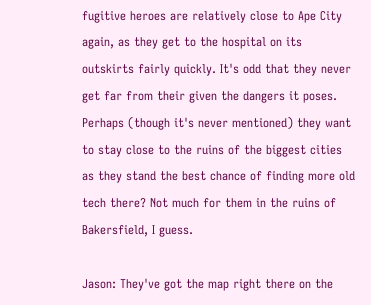fugitive heroes are relatively close to Ape City again, as they get to the hospital on its outskirts fairly quickly. It's odd that they never get far from their given the dangers it poses. Perhaps (though it's never mentioned) they want to stay close to the ruins of the biggest cities as they stand the best chance of finding more old tech there? Not much for them in the ruins of Bakersfield, I guess.

Jason: They've got the map right there on the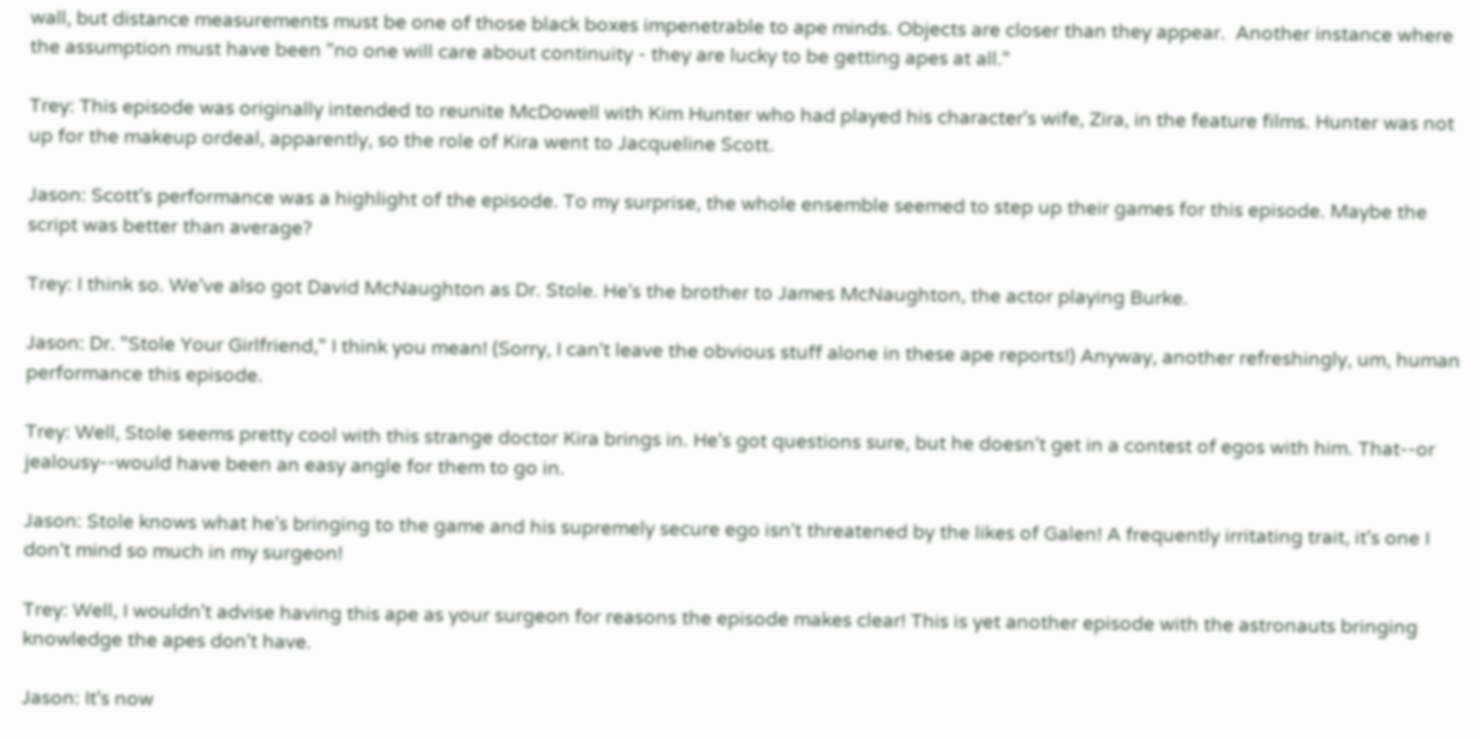wall, but distance measurements must be one of those black boxes impenetrable to ape minds. Objects are closer than they appear.  Another instance where the assumption must have been "no one will care about continuity - they are lucky to be getting apes at all."

Trey: This episode was originally intended to reunite McDowell with Kim Hunter who had played his character's wife, Zira, in the feature films. Hunter was not up for the makeup ordeal, apparently, so the role of Kira went to Jacqueline Scott.

Jason: Scott's performance was a highlight of the episode. To my surprise, the whole ensemble seemed to step up their games for this episode. Maybe the script was better than average?

Trey: I think so. We've also got David McNaughton as Dr. Stole. He's the brother to James McNaughton, the actor playing Burke.

Jason: Dr. "Stole Your Girlfriend," I think you mean! (Sorry, I can't leave the obvious stuff alone in these ape reports!) Anyway, another refreshingly, um, human performance this episode.

Trey: Well, Stole seems pretty cool with this strange doctor Kira brings in. He's got questions sure, but he doesn't get in a contest of egos with him. That--or jealousy--would have been an easy angle for them to go in.

Jason: Stole knows what he's bringing to the game and his supremely secure ego isn't threatened by the likes of Galen! A frequently irritating trait, it's one I don't mind so much in my surgeon!

Trey: Well, I wouldn't advise having this ape as your surgeon for reasons the episode makes clear! This is yet another episode with the astronauts bringing knowledge the apes don't have.

Jason: It's now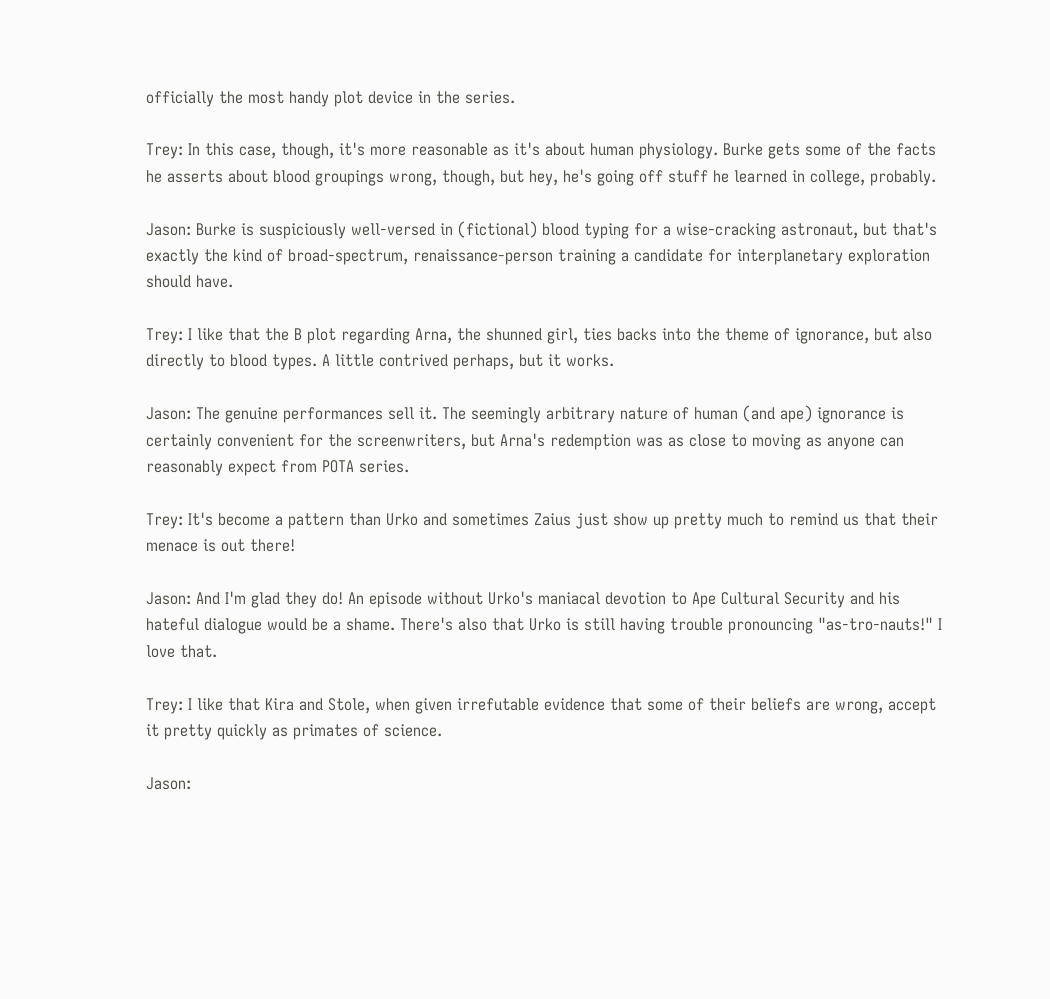officially the most handy plot device in the series.

Trey: In this case, though, it's more reasonable as it's about human physiology. Burke gets some of the facts he asserts about blood groupings wrong, though, but hey, he's going off stuff he learned in college, probably.

Jason: Burke is suspiciously well-versed in (fictional) blood typing for a wise-cracking astronaut, but that's exactly the kind of broad-spectrum, renaissance-person training a candidate for interplanetary exploration should have.

Trey: I like that the B plot regarding Arna, the shunned girl, ties backs into the theme of ignorance, but also directly to blood types. A little contrived perhaps, but it works.

Jason: The genuine performances sell it. The seemingly arbitrary nature of human (and ape) ignorance is certainly convenient for the screenwriters, but Arna's redemption was as close to moving as anyone can reasonably expect from POTA series.

Trey: It's become a pattern than Urko and sometimes Zaius just show up pretty much to remind us that their menace is out there!

Jason: And I'm glad they do! An episode without Urko's maniacal devotion to Ape Cultural Security and his hateful dialogue would be a shame. There's also that Urko is still having trouble pronouncing "as-tro-nauts!" I love that.

Trey: I like that Kira and Stole, when given irrefutable evidence that some of their beliefs are wrong, accept it pretty quickly as primates of science.

Jason: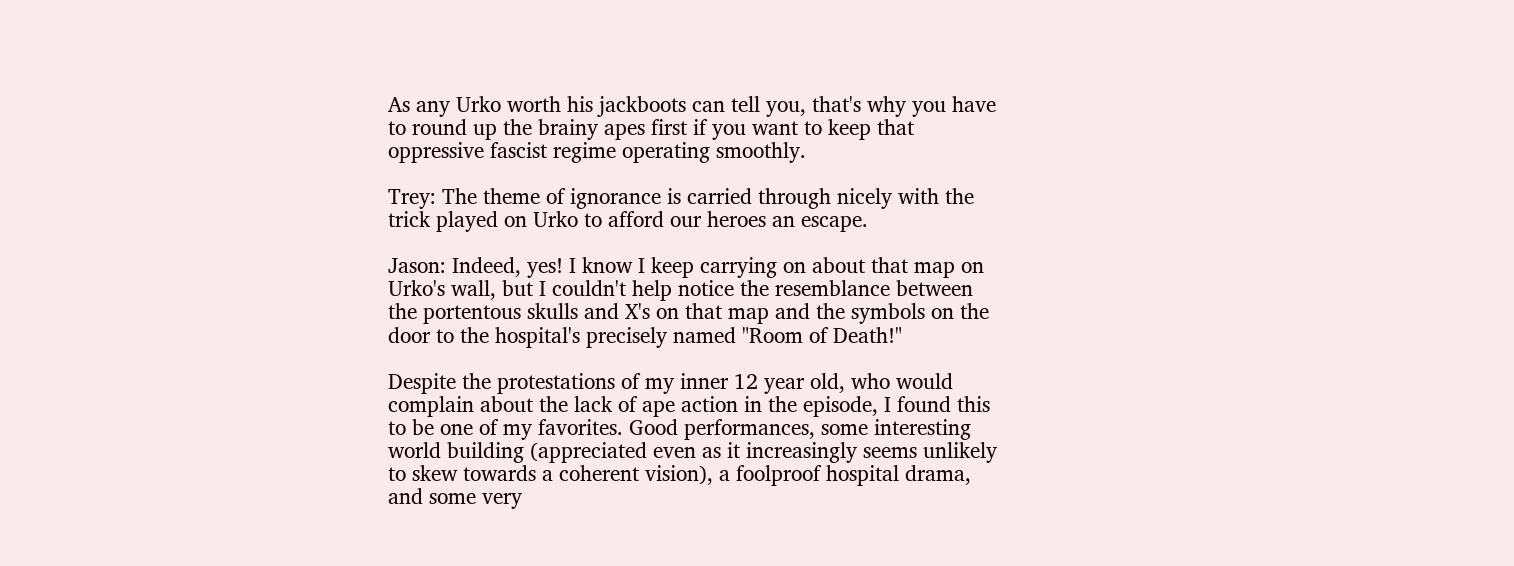As any Urko worth his jackboots can tell you, that's why you have to round up the brainy apes first if you want to keep that oppressive fascist regime operating smoothly.

Trey: The theme of ignorance is carried through nicely with the trick played on Urko to afford our heroes an escape.

Jason: Indeed, yes! I know I keep carrying on about that map on Urko's wall, but I couldn't help notice the resemblance between the portentous skulls and X's on that map and the symbols on the door to the hospital's precisely named "Room of Death!"

Despite the protestations of my inner 12 year old, who would complain about the lack of ape action in the episode, I found this to be one of my favorites. Good performances, some interesting world building (appreciated even as it increasingly seems unlikely to skew towards a coherent vision), a foolproof hospital drama, and some very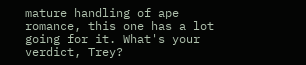mature handling of ape romance, this one has a lot going for it. What's your verdict, Trey?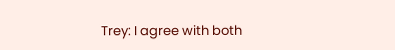Trey: I agree with both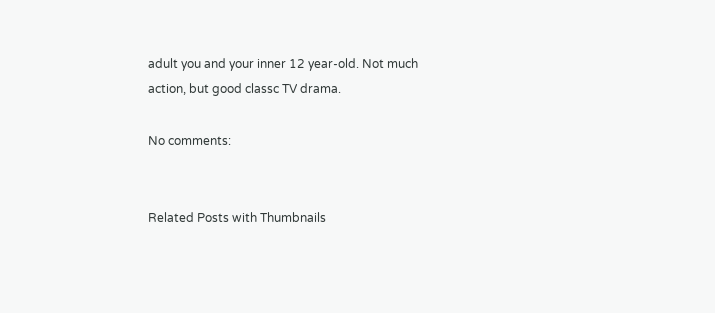adult you and your inner 12 year-old. Not much action, but good classc TV drama.

No comments:


Related Posts with Thumbnails